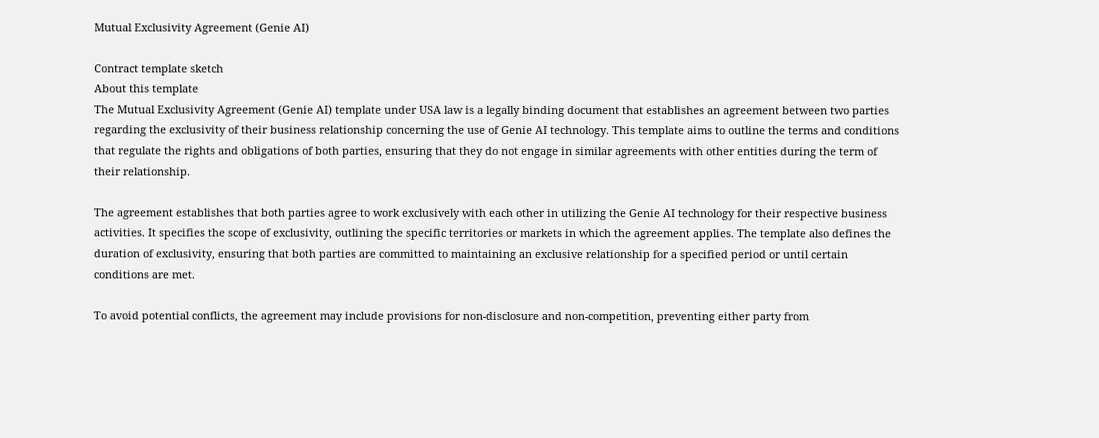Mutual Exclusivity Agreement (Genie AI)

Contract template sketch
About this template
The Mutual Exclusivity Agreement (Genie AI) template under USA law is a legally binding document that establishes an agreement between two parties regarding the exclusivity of their business relationship concerning the use of Genie AI technology. This template aims to outline the terms and conditions that regulate the rights and obligations of both parties, ensuring that they do not engage in similar agreements with other entities during the term of their relationship.

The agreement establishes that both parties agree to work exclusively with each other in utilizing the Genie AI technology for their respective business activities. It specifies the scope of exclusivity, outlining the specific territories or markets in which the agreement applies. The template also defines the duration of exclusivity, ensuring that both parties are committed to maintaining an exclusive relationship for a specified period or until certain conditions are met.

To avoid potential conflicts, the agreement may include provisions for non-disclosure and non-competition, preventing either party from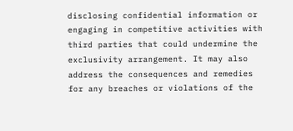disclosing confidential information or engaging in competitive activities with third parties that could undermine the exclusivity arrangement. It may also address the consequences and remedies for any breaches or violations of the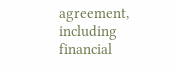agreement, including financial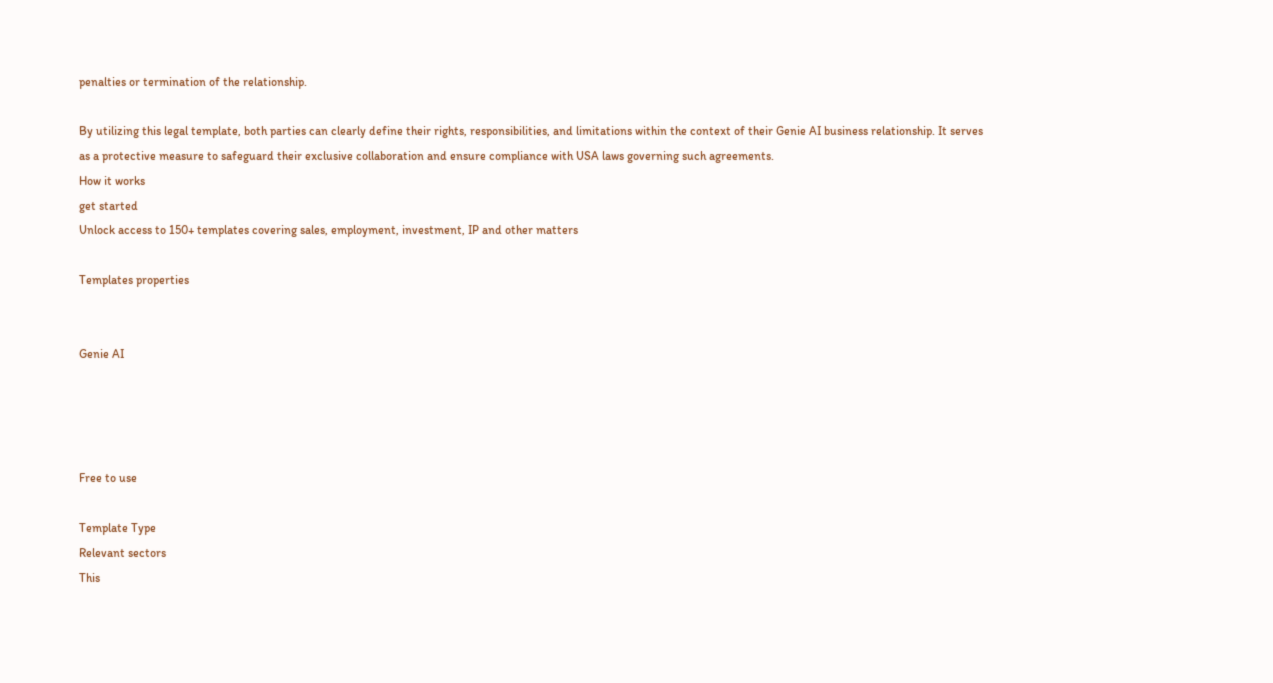penalties or termination of the relationship.

By utilizing this legal template, both parties can clearly define their rights, responsibilities, and limitations within the context of their Genie AI business relationship. It serves as a protective measure to safeguard their exclusive collaboration and ensure compliance with USA laws governing such agreements.
How it works
get started
Unlock access to 150+ templates covering sales, employment, investment, IP and other matters

Templates properties


Genie AI




Free to use

Template Type
Relevant sectors
This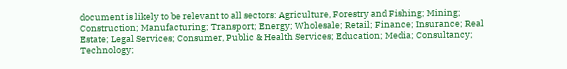document is likely to be relevant to all sectors: Agriculture, Forestry and Fishing; Mining; Construction; Manufacturing; Transport; Energy; Wholesale; Retail; Finance; Insurance; Real Estate; Legal Services; Consumer, Public & Health Services; Education; Media; Consultancy; Technology;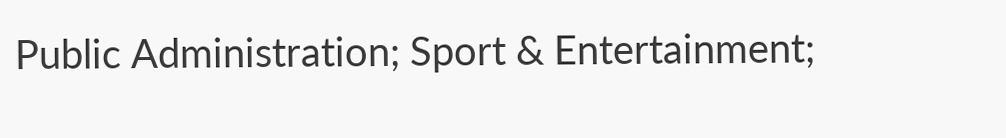Public Administration; Sport & Entertainment;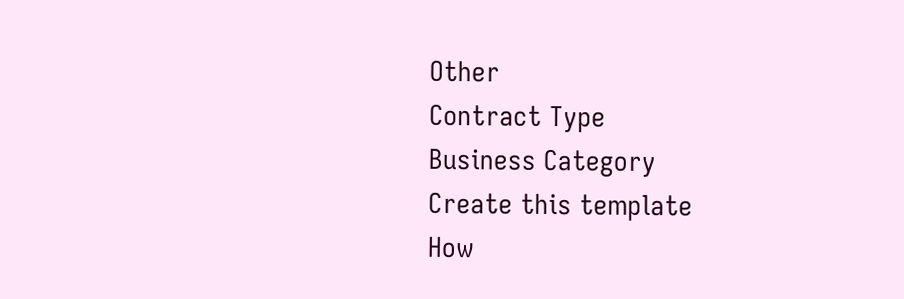Other
Contract Type
Business Category
Create this template
How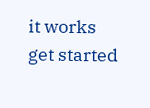it works
get started